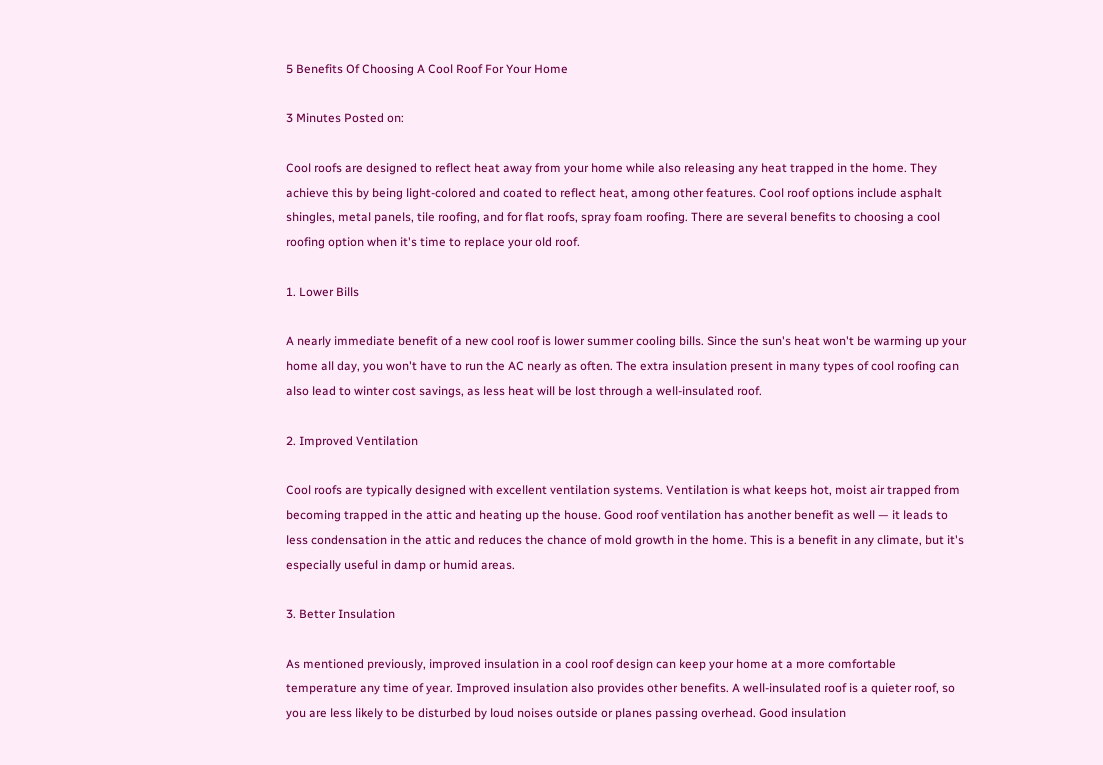5 Benefits Of Choosing A Cool Roof For Your Home

3 Minutes Posted on:

Cool roofs are designed to reflect heat away from your home while also releasing any heat trapped in the home. They achieve this by being light-colored and coated to reflect heat, among other features. Cool roof options include asphalt shingles, metal panels, tile roofing, and for flat roofs, spray foam roofing. There are several benefits to choosing a cool roofing option when it's time to replace your old roof.

1. Lower Bills

A nearly immediate benefit of a new cool roof is lower summer cooling bills. Since the sun's heat won't be warming up your home all day, you won't have to run the AC nearly as often. The extra insulation present in many types of cool roofing can also lead to winter cost savings, as less heat will be lost through a well-insulated roof.

2. Improved Ventilation

Cool roofs are typically designed with excellent ventilation systems. Ventilation is what keeps hot, moist air trapped from becoming trapped in the attic and heating up the house. Good roof ventilation has another benefit as well — it leads to less condensation in the attic and reduces the chance of mold growth in the home. This is a benefit in any climate, but it's especially useful in damp or humid areas.

3. Better Insulation

As mentioned previously, improved insulation in a cool roof design can keep your home at a more comfortable temperature any time of year. Improved insulation also provides other benefits. A well-insulated roof is a quieter roof, so you are less likely to be disturbed by loud noises outside or planes passing overhead. Good insulation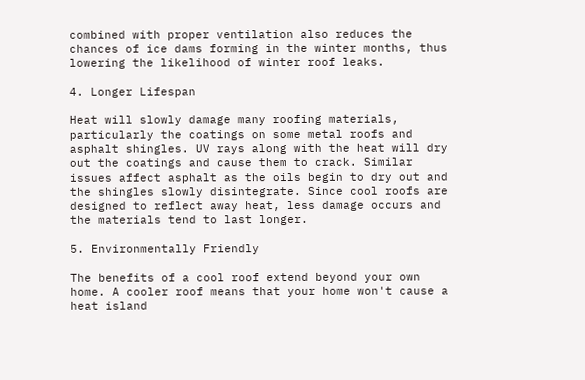combined with proper ventilation also reduces the chances of ice dams forming in the winter months, thus lowering the likelihood of winter roof leaks.

4. Longer Lifespan

Heat will slowly damage many roofing materials, particularly the coatings on some metal roofs and asphalt shingles. UV rays along with the heat will dry out the coatings and cause them to crack. Similar issues affect asphalt as the oils begin to dry out and the shingles slowly disintegrate. Since cool roofs are designed to reflect away heat, less damage occurs and the materials tend to last longer.

5. Environmentally Friendly

The benefits of a cool roof extend beyond your own home. A cooler roof means that your home won't cause a heat island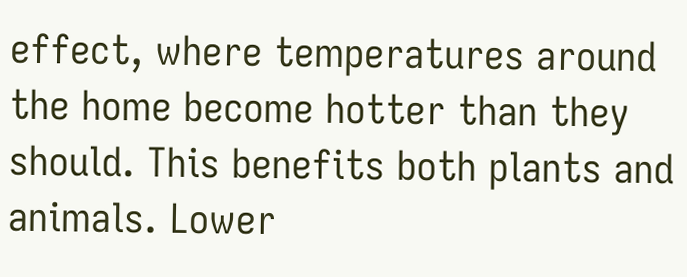effect, where temperatures around the home become hotter than they should. This benefits both plants and animals. Lower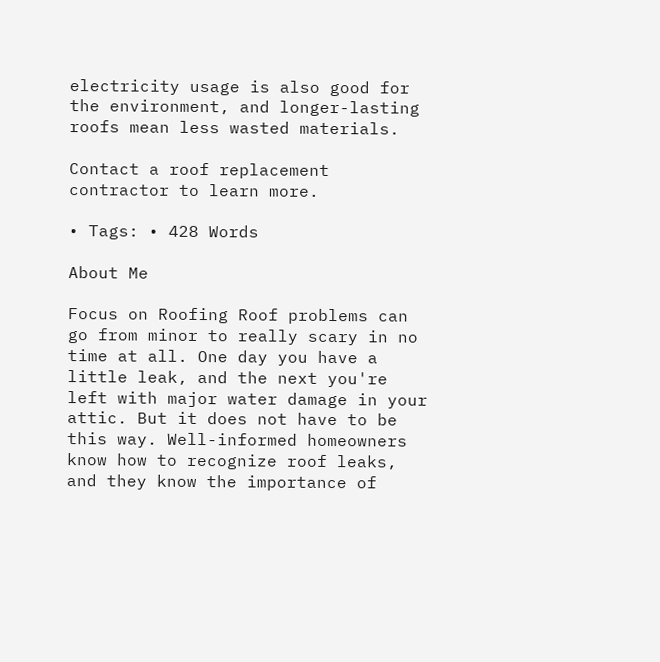electricity usage is also good for the environment, and longer-lasting roofs mean less wasted materials.

Contact a roof replacement contractor to learn more.

• Tags: • 428 Words

About Me

Focus on Roofing Roof problems can go from minor to really scary in no time at all. One day you have a little leak, and the next you're left with major water damage in your attic. But it does not have to be this way. Well-informed homeowners know how to recognize roof leaks, and they know the importance of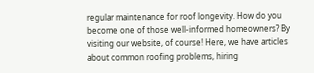regular maintenance for roof longevity. How do you become one of those well-informed homeowners? By visiting our website, of course! Here, we have articles about common roofing problems, hiring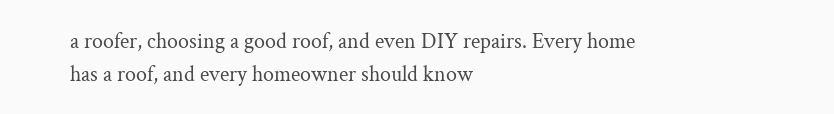a roofer, choosing a good roof, and even DIY repairs. Every home has a roof, and every homeowner should know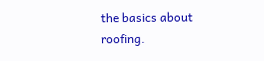the basics about roofing.